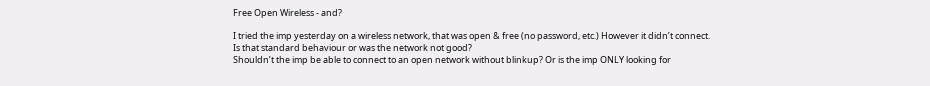Free Open Wireless - and?

I tried the imp yesterday on a wireless network, that was open & free (no password, etc.) However it didn’t connect.
Is that standard behaviour or was the network not good?
Shouldn’t the imp be able to connect to an open network without blinkup? Or is the imp ONLY looking for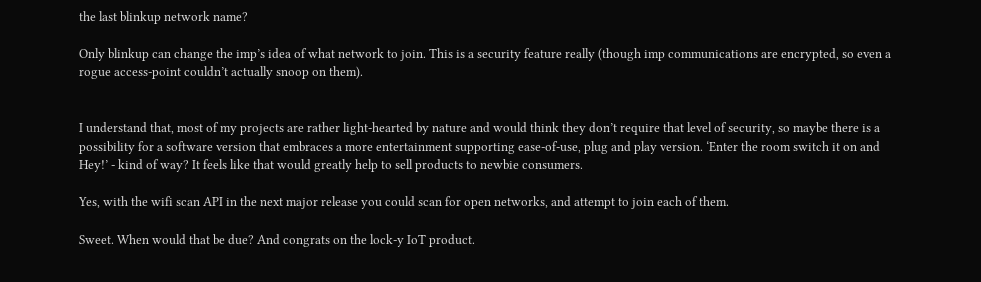the last blinkup network name?

Only blinkup can change the imp’s idea of what network to join. This is a security feature really (though imp communications are encrypted, so even a rogue access-point couldn’t actually snoop on them).


I understand that, most of my projects are rather light-hearted by nature and would think they don’t require that level of security, so maybe there is a possibility for a software version that embraces a more entertainment supporting ease-of-use, plug and play version. ‘Enter the room switch it on and Hey!’ - kind of way? It feels like that would greatly help to sell products to newbie consumers.

Yes, with the wifi scan API in the next major release you could scan for open networks, and attempt to join each of them.

Sweet. When would that be due? And congrats on the lock-y IoT product.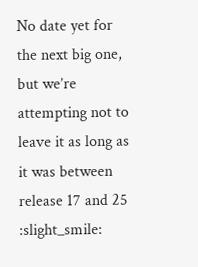No date yet for the next big one, but we’re attempting not to leave it as long as it was between release 17 and 25 :slight_smile: